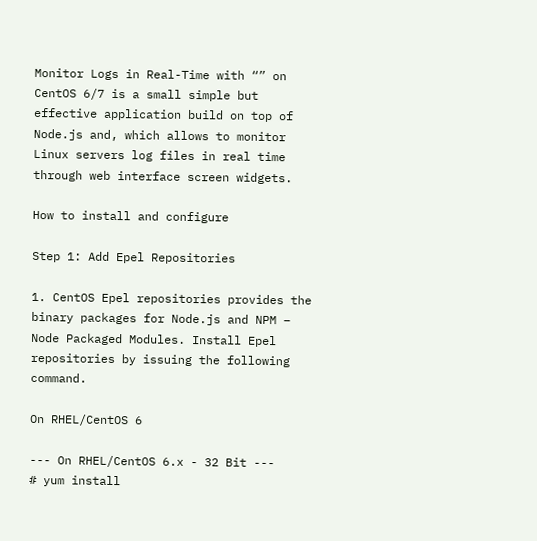Monitor Logs in Real-Time with “” on CentOS 6/7 is a small simple but effective application build on top of Node.js and, which allows to monitor Linux servers log files in real time through web interface screen widgets.

How to install and configure

Step 1: Add Epel Repositories

1. CentOS Epel repositories provides the binary packages for Node.js and NPM – Node Packaged Modules. Install Epel repositories by issuing the following command.

On RHEL/CentOS 6

--- On RHEL/CentOS 6.x - 32 Bit ---
# yum install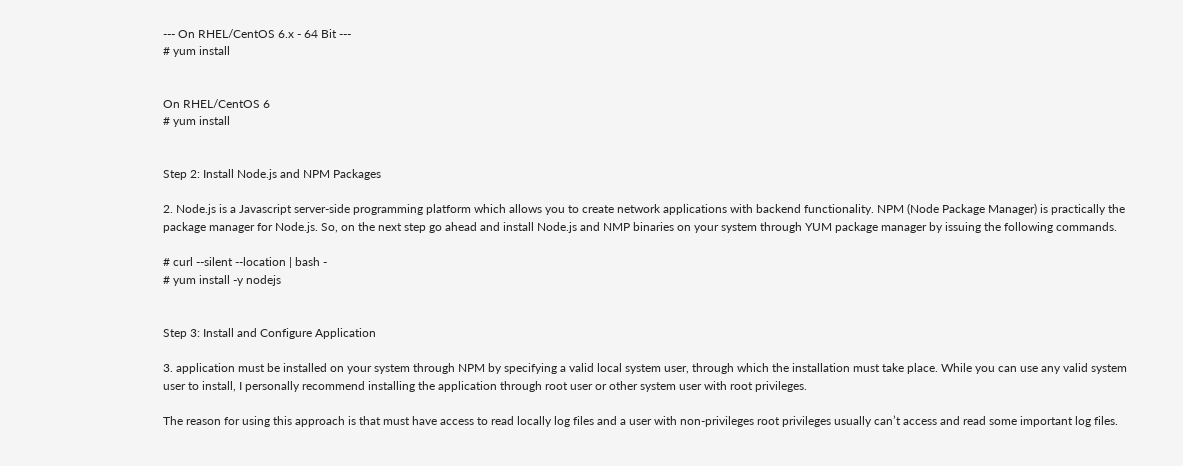--- On RHEL/CentOS 6.x - 64 Bit ---
# yum install


On RHEL/CentOS 6
# yum install


Step 2: Install Node.js and NPM Packages

2. Node.js is a Javascript server-side programming platform which allows you to create network applications with backend functionality. NPM (Node Package Manager) is practically the package manager for Node.js. So, on the next step go ahead and install Node.js and NMP binaries on your system through YUM package manager by issuing the following commands.

# curl --silent --location | bash -
# yum install -y nodejs


Step 3: Install and Configure Application

3. application must be installed on your system through NPM by specifying a valid local system user, through which the installation must take place. While you can use any valid system user to install, I personally recommend installing the application through root user or other system user with root privileges.

The reason for using this approach is that must have access to read locally log files and a user with non-privileges root privileges usually can’t access and read some important log files.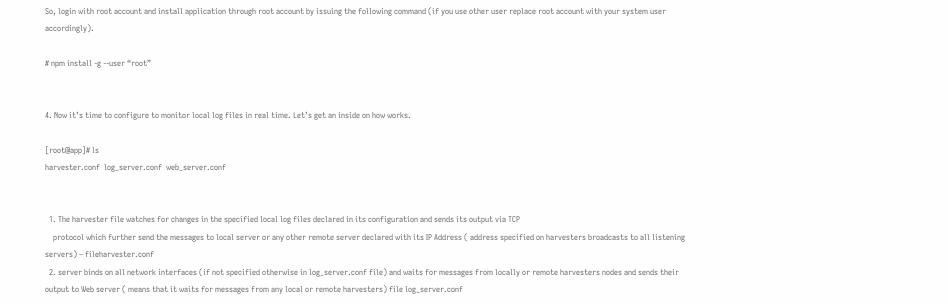So, login with root account and install application through root account by issuing the following command (if you use other user replace root account with your system user accordingly).

# npm install -g --user “root”


4. Now it’s time to configure to monitor local log files in real time. Let’s get an inside on how works.

[root@app]# ls
harvester.conf  log_server.conf  web_server.conf


  1. The harvester file watches for changes in the specified local log files declared in its configuration and sends its output via TCP
    protocol which further send the messages to local server or any other remote server declared with its IP Address ( address specified on harvesters broadcasts to all listening servers) – fileharvester.conf
  2. server binds on all network interfaces (if not specified otherwise in log_server.conf file) and waits for messages from locally or remote harvesters nodes and sends their output to Web server ( means that it waits for messages from any local or remote harvesters) file log_server.conf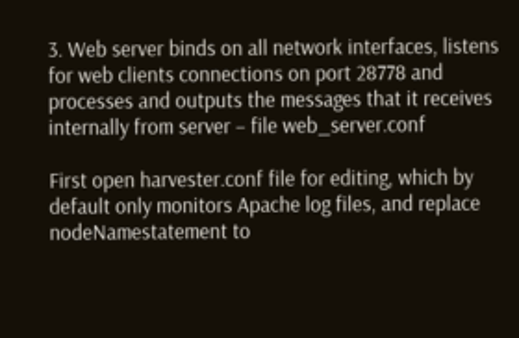3. Web server binds on all network interfaces, listens for web clients connections on port 28778 and processes and outputs the messages that it receives internally from server – file web_server.conf

First open harvester.conf file for editing, which by default only monitors Apache log files, and replace nodeNamestatement to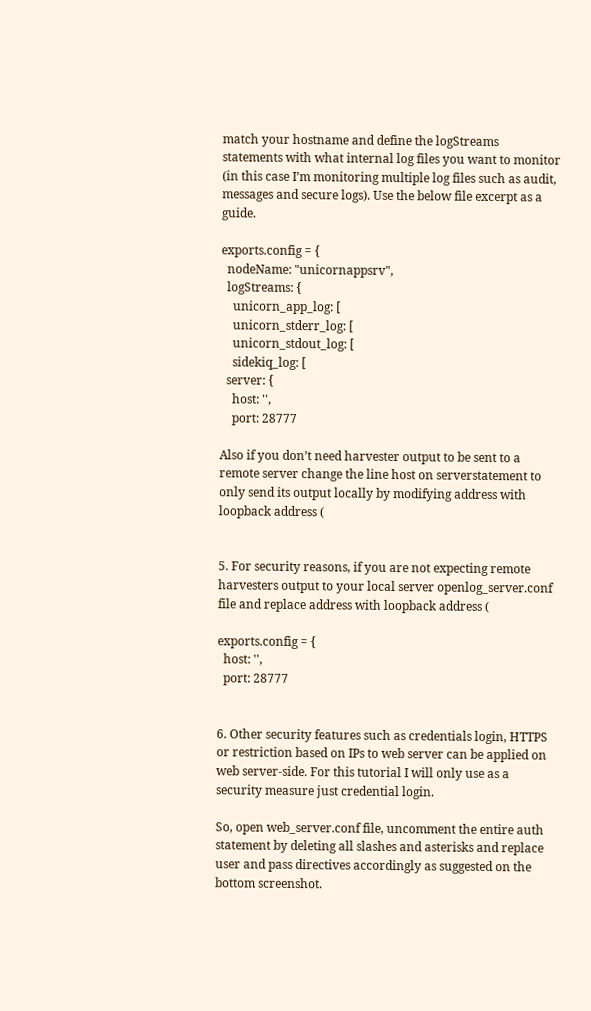match your hostname and define the logStreams statements with what internal log files you want to monitor (in this case I’m monitoring multiple log files such as audit, messages and secure logs). Use the below file excerpt as a guide.

exports.config = {
  nodeName: "unicornappsrv",
  logStreams: {
    unicorn_app_log: [
    unicorn_stderr_log: [
    unicorn_stdout_log: [
    sidekiq_log: [
  server: {
    host: '',
    port: 28777

Also if you don’t need harvester output to be sent to a remote server change the line host on serverstatement to only send its output locally by modifying address with loopback address (


5. For security reasons, if you are not expecting remote harvesters output to your local server openlog_server.conf file and replace address with loopback address (

exports.config = {
  host: '',
  port: 28777


6. Other security features such as credentials login, HTTPS or restriction based on IPs to web server can be applied on web server-side. For this tutorial I will only use as a security measure just credential login.

So, open web_server.conf file, uncomment the entire auth statement by deleting all slashes and asterisks and replace user and pass directives accordingly as suggested on the bottom screenshot.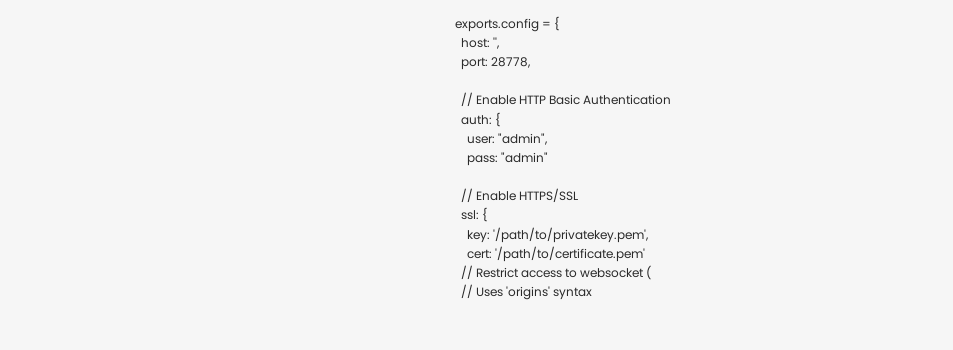exports.config = {
  host: '',
  port: 28778,

  // Enable HTTP Basic Authentication
  auth: {
    user: "admin",
    pass: "admin"

  // Enable HTTPS/SSL
  ssl: {
    key: '/path/to/privatekey.pem',
    cert: '/path/to/certificate.pem'
  // Restrict access to websocket (
  // Uses 'origins' syntax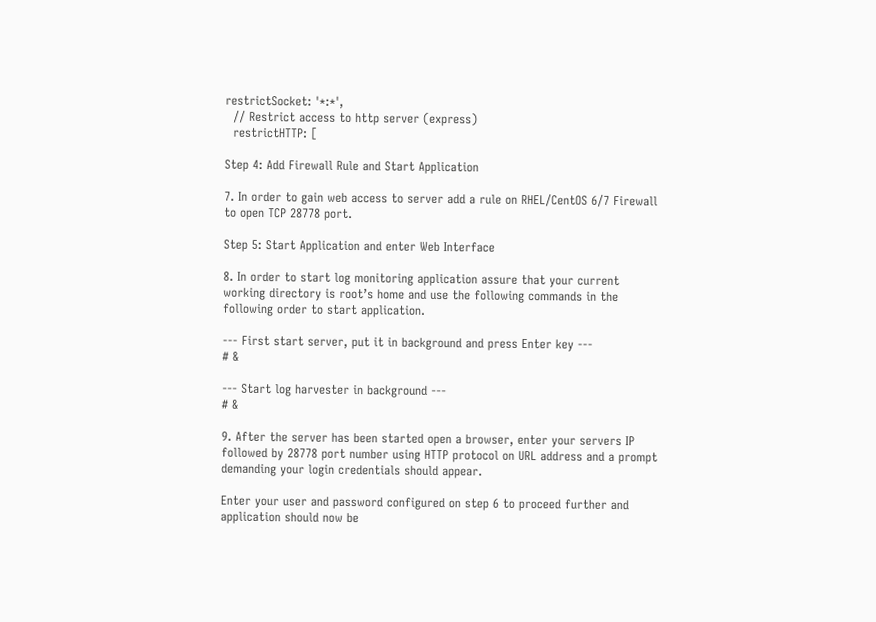restrictSocket: '*:*',
  // Restrict access to http server (express)
  restrictHTTP: [

Step 4: Add Firewall Rule and Start Application

7. In order to gain web access to server add a rule on RHEL/CentOS 6/7 Firewall to open TCP 28778 port.

Step 5: Start Application and enter Web Interface

8. In order to start log monitoring application assure that your current working directory is root’s home and use the following commands in the following order to start application.

--- First start server, put it in background and press Enter key ---
# &

--- Start log harvester in background ---
# &

9. After the server has been started open a browser, enter your servers IP followed by 28778 port number using HTTP protocol on URL address and a prompt demanding your login credentials should appear.

Enter your user and password configured on step 6 to proceed further and application should now be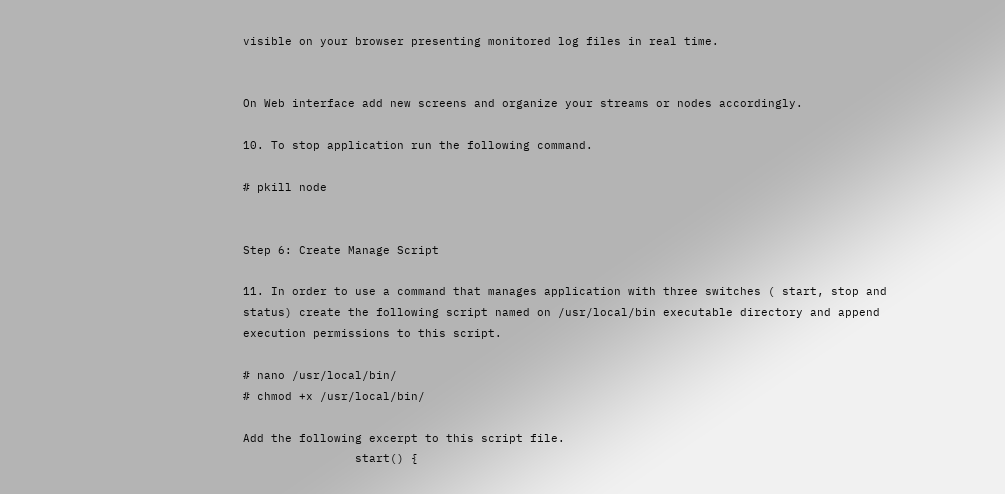visible on your browser presenting monitored log files in real time.


On Web interface add new screens and organize your streams or nodes accordingly.

10. To stop application run the following command.

# pkill node


Step 6: Create Manage Script

11. In order to use a command that manages application with three switches ( start, stop and status) create the following script named on /usr/local/bin executable directory and append execution permissions to this script.

# nano /usr/local/bin/
# chmod +x /usr/local/bin/

Add the following excerpt to this script file.
                start() {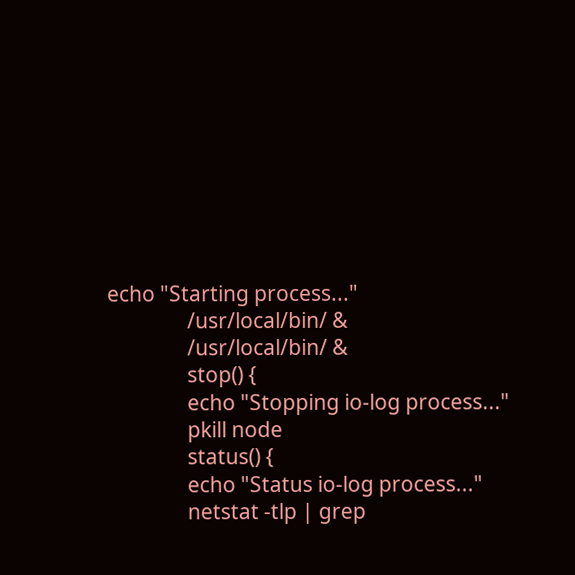echo "Starting process..."
                /usr/local/bin/ &
                /usr/local/bin/ &
                stop() {
                echo "Stopping io-log process..."
                pkill node
                status() {
                echo "Status io-log process..."
                netstat -tlp | grep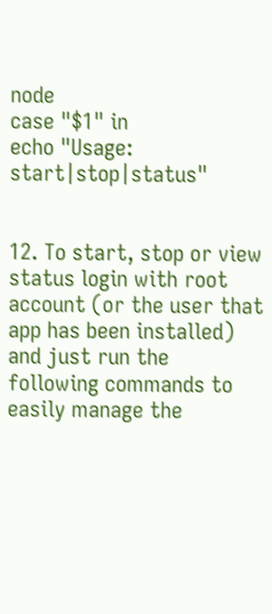node
case "$1" in
echo "Usage: start|stop|status"


12. To start, stop or view status login with root account (or the user that app has been installed) and just run the following commands to easily manage the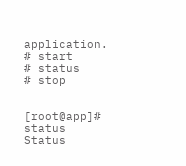application.
# start
# status
# stop


[root@app]# status
Status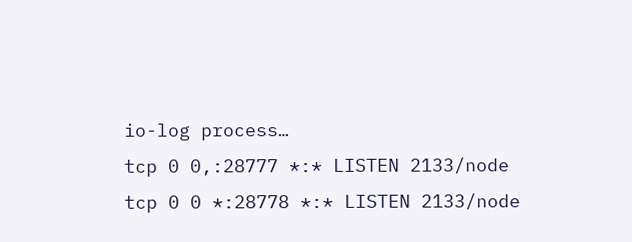io-log process…
tcp 0 0,:28777 *:* LISTEN 2133/node
tcp 0 0 *:28778 *:* LISTEN 2133/node